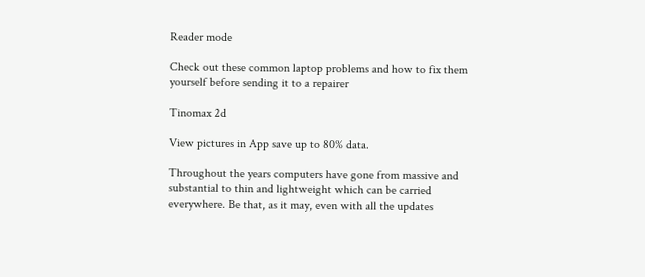Reader mode

Check out these common laptop problems and how to fix them yourself before sending it to a repairer

Tinomax 2d

View pictures in App save up to 80% data.

Throughout the years computers have gone from massive and substantial to thin and lightweight which can be carried everywhere. Be that, as it may, even with all the updates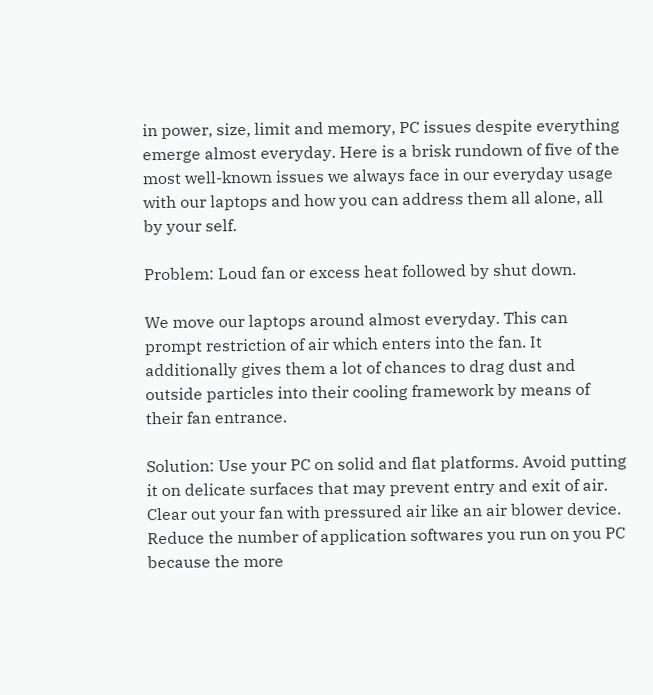in power, size, limit and memory, PC issues despite everything emerge almost everyday. Here is a brisk rundown of five of the most well-known issues we always face in our everyday usage with our laptops and how you can address them all alone, all by your self.

Problem: Loud fan or excess heat followed by shut down.

We move our laptops around almost everyday. This can prompt restriction of air which enters into the fan. It additionally gives them a lot of chances to drag dust and outside particles into their cooling framework by means of their fan entrance.

Solution: Use your PC on solid and flat platforms. Avoid putting it on delicate surfaces that may prevent entry and exit of air. Clear out your fan with pressured air like an air blower device. Reduce the number of application softwares you run on you PC because the more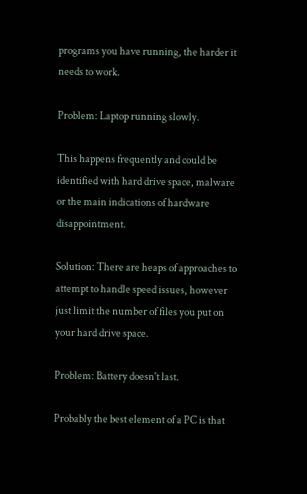programs you have running, the harder it needs to work.

Problem: Laptop running slowly.

This happens frequently and could be identified with hard drive space, malware or the main indications of hardware disappointment.

Solution: There are heaps of approaches to attempt to handle speed issues, however just limit the number of files you put on your hard drive space.

Problem: Battery doesn't last.

Probably the best element of a PC is that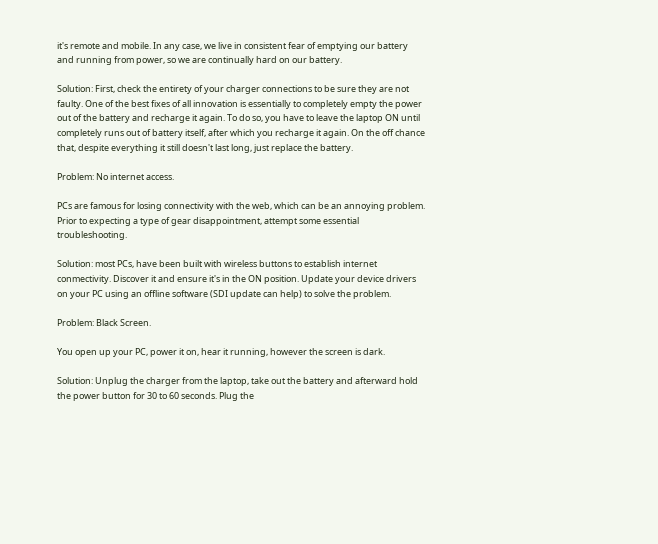it's remote and mobile. In any case, we live in consistent fear of emptying our battery and running from power, so we are continually hard on our battery.

Solution: First, check the entirety of your charger connections to be sure they are not faulty. One of the best fixes of all innovation is essentially to completely empty the power out of the battery and recharge it again. To do so, you have to leave the laptop ON until completely runs out of battery itself, after which you recharge it again. On the off chance that, despite everything it still doesn't last long, just replace the battery.

Problem: No internet access.

PCs are famous for losing connectivity with the web, which can be an annoying problem. Prior to expecting a type of gear disappointment, attempt some essential troubleshooting.

Solution: most PCs, have been built with wireless buttons to establish internet conmectivity. Discover it and ensure it's in the ON position. Update your device drivers on your PC using an offline software (SDI update can help) to solve the problem.

Problem: Black Screen.

You open up your PC, power it on, hear it running, however the screen is dark.

Solution: Unplug the charger from the laptop, take out the battery and afterward hold the power button for 30 to 60 seconds. Plug the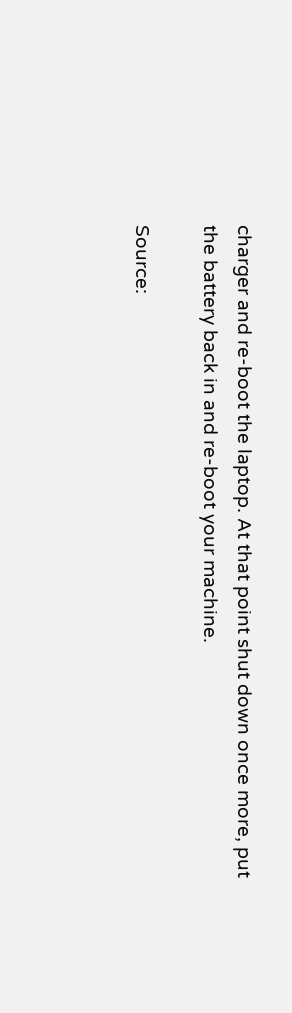charger and re-boot the laptop. At that point shut down once more, put the battery back in and re-boot your machine.

Source: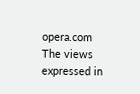opera.com
The views expressed in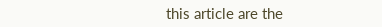this article are the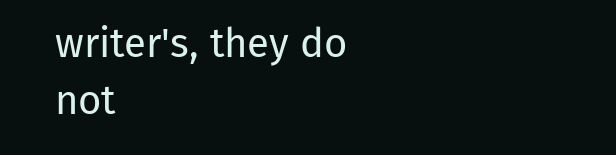writer's, they do not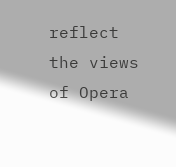reflect the views of Opera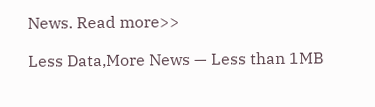News. Read more>>

Less Data,More News — Less than 1MB